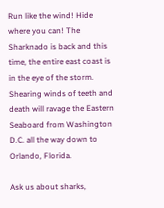Run like the wind! Hide where you can! The Sharknado is back and this time, the entire east coast is in the eye of the storm. Shearing winds of teeth and death will ravage the Eastern Seaboard from Washington D.C. all the way down to Orlando, Florida.

Ask us about sharks,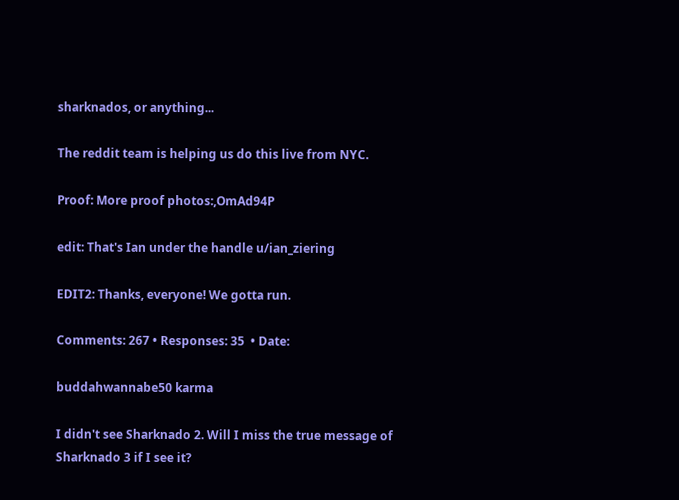sharknados, or anything...

The reddit team is helping us do this live from NYC.

Proof: More proof photos:,OmAd94P

edit: That's Ian under the handle u/ian_ziering

EDIT2: Thanks, everyone! We gotta run.

Comments: 267 • Responses: 35  • Date:

buddahwannabe50 karma

I didn't see Sharknado 2. Will I miss the true message of Sharknado 3 if I see it?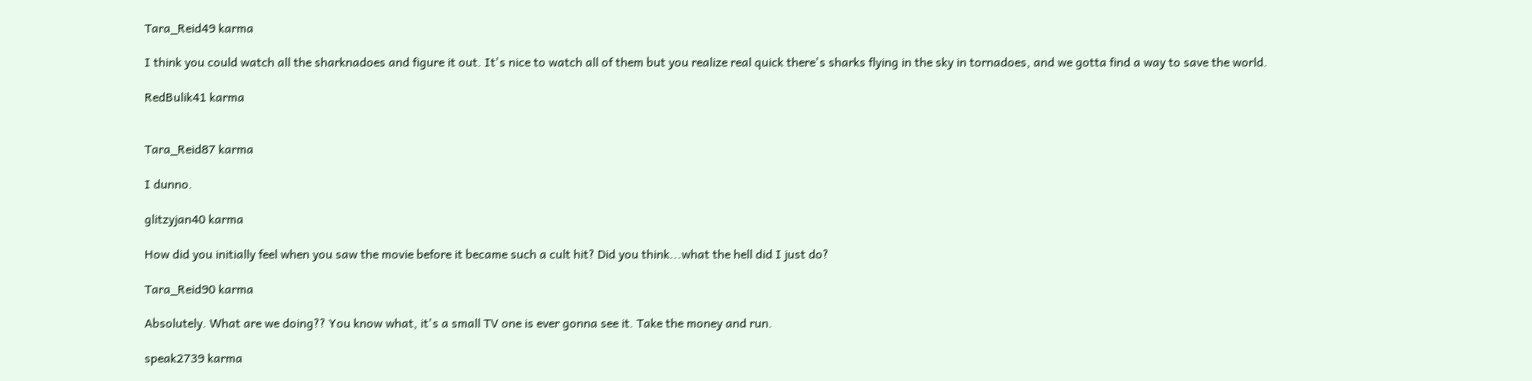Tara_Reid49 karma

I think you could watch all the sharknadoes and figure it out. It's nice to watch all of them but you realize real quick there's sharks flying in the sky in tornadoes, and we gotta find a way to save the world.

RedBulik41 karma


Tara_Reid87 karma

I dunno.

glitzyjan40 karma

How did you initially feel when you saw the movie before it became such a cult hit? Did you think...what the hell did I just do?

Tara_Reid90 karma

Absolutely. What are we doing?? You know what, it's a small TV one is ever gonna see it. Take the money and run.

speak2739 karma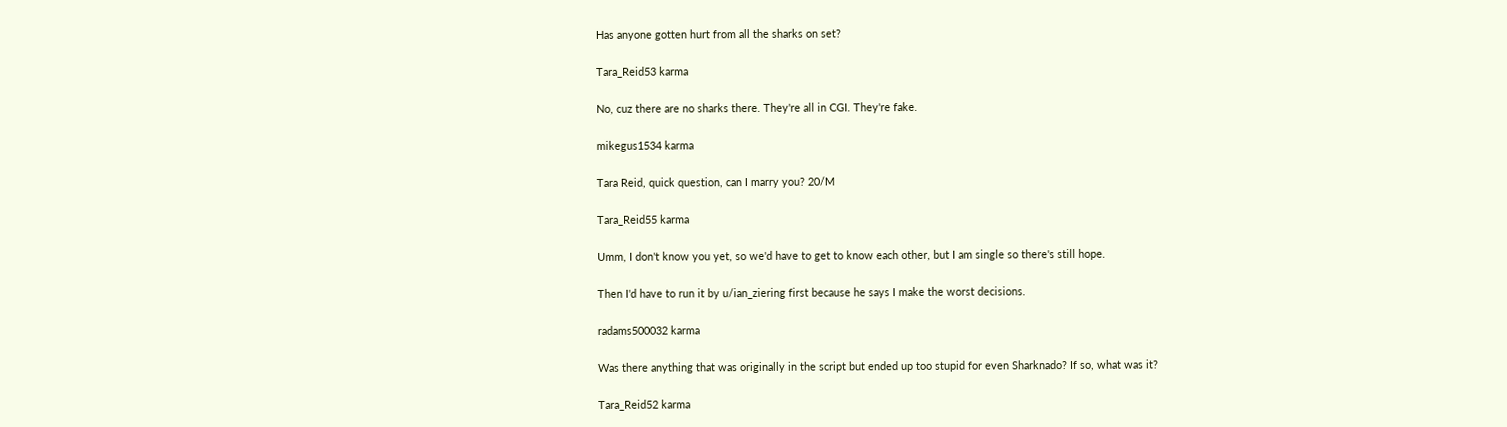Has anyone gotten hurt from all the sharks on set?

Tara_Reid53 karma

No, cuz there are no sharks there. They're all in CGI. They're fake.

mikegus1534 karma

Tara Reid, quick question, can I marry you? 20/M

Tara_Reid55 karma

Umm, I don't know you yet, so we'd have to get to know each other, but I am single so there's still hope.

Then I'd have to run it by u/ian_ziering first because he says I make the worst decisions.

radams500032 karma

Was there anything that was originally in the script but ended up too stupid for even Sharknado? If so, what was it?

Tara_Reid52 karma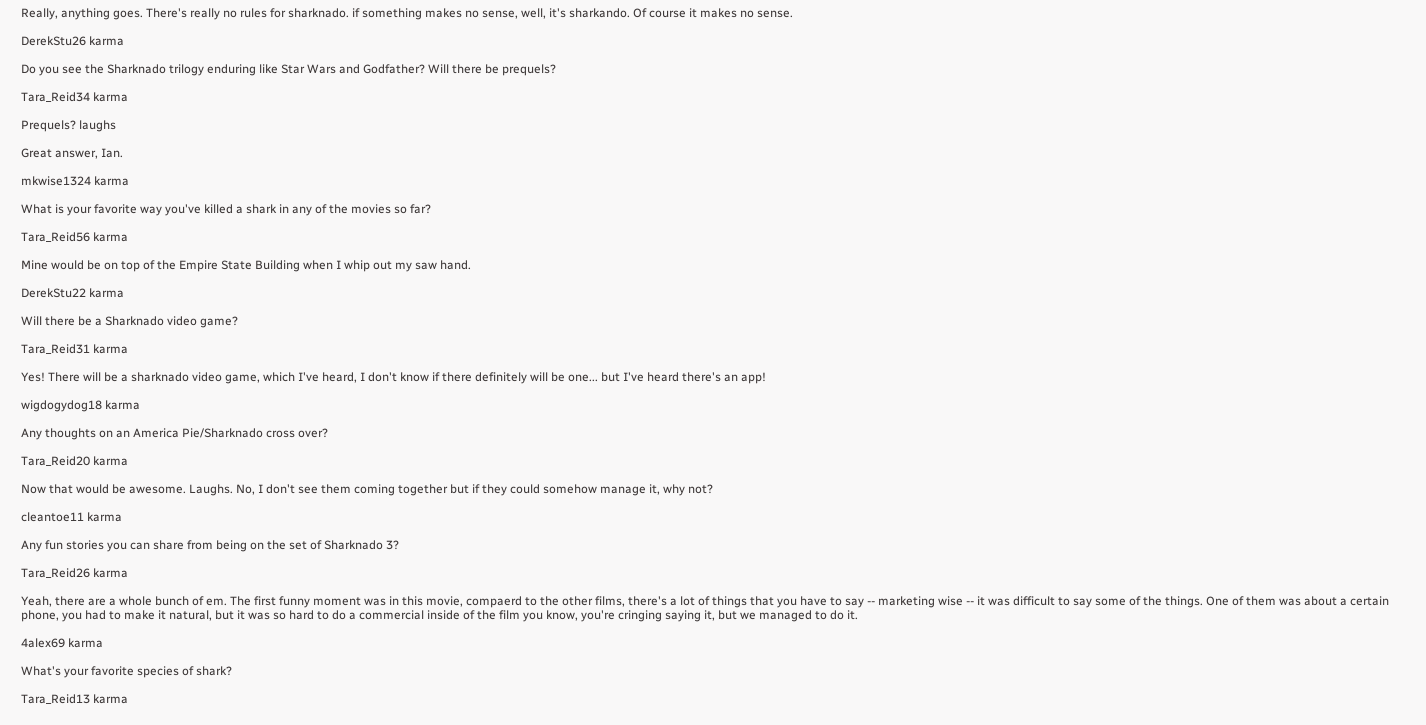Really, anything goes. There's really no rules for sharknado. if something makes no sense, well, it's sharkando. Of course it makes no sense.

DerekStu26 karma

Do you see the Sharknado trilogy enduring like Star Wars and Godfather? Will there be prequels?

Tara_Reid34 karma

Prequels? laughs

Great answer, Ian.

mkwise1324 karma

What is your favorite way you've killed a shark in any of the movies so far?

Tara_Reid56 karma

Mine would be on top of the Empire State Building when I whip out my saw hand.

DerekStu22 karma

Will there be a Sharknado video game?

Tara_Reid31 karma

Yes! There will be a sharknado video game, which I've heard, I don't know if there definitely will be one... but I've heard there's an app!

wigdogydog18 karma

Any thoughts on an America Pie/Sharknado cross over?

Tara_Reid20 karma

Now that would be awesome. Laughs. No, I don't see them coming together but if they could somehow manage it, why not?

cleantoe11 karma

Any fun stories you can share from being on the set of Sharknado 3?

Tara_Reid26 karma

Yeah, there are a whole bunch of em. The first funny moment was in this movie, compaerd to the other films, there's a lot of things that you have to say -- marketing wise -- it was difficult to say some of the things. One of them was about a certain phone, you had to make it natural, but it was so hard to do a commercial inside of the film you know, you're cringing saying it, but we managed to do it.

4alex69 karma

What's your favorite species of shark?

Tara_Reid13 karma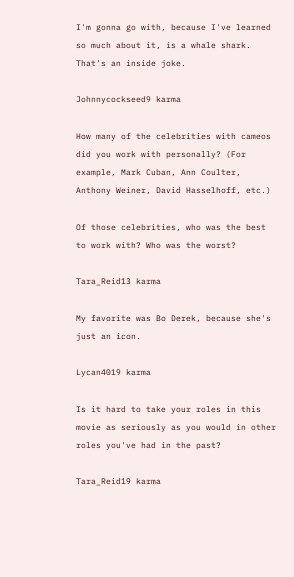I'm gonna go with, because I've learned so much about it, is a whale shark. That's an inside joke.

Johnnycockseed9 karma

How many of the celebrities with cameos did you work with personally? (For example, Mark Cuban, Ann Coulter, Anthony Weiner, David Hasselhoff, etc.)

Of those celebrities, who was the best to work with? Who was the worst?

Tara_Reid13 karma

My favorite was Bo Derek, because she's just an icon.

Lycan4019 karma

Is it hard to take your roles in this movie as seriously as you would in other roles you've had in the past?

Tara_Reid19 karma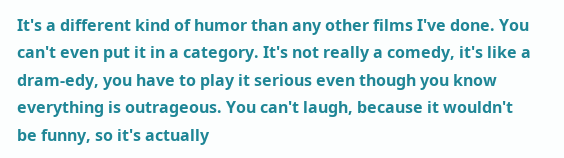It's a different kind of humor than any other films I've done. You can't even put it in a category. It's not really a comedy, it's like a dram-edy, you have to play it serious even though you know everything is outrageous. You can't laugh, because it wouldn't be funny, so it's actually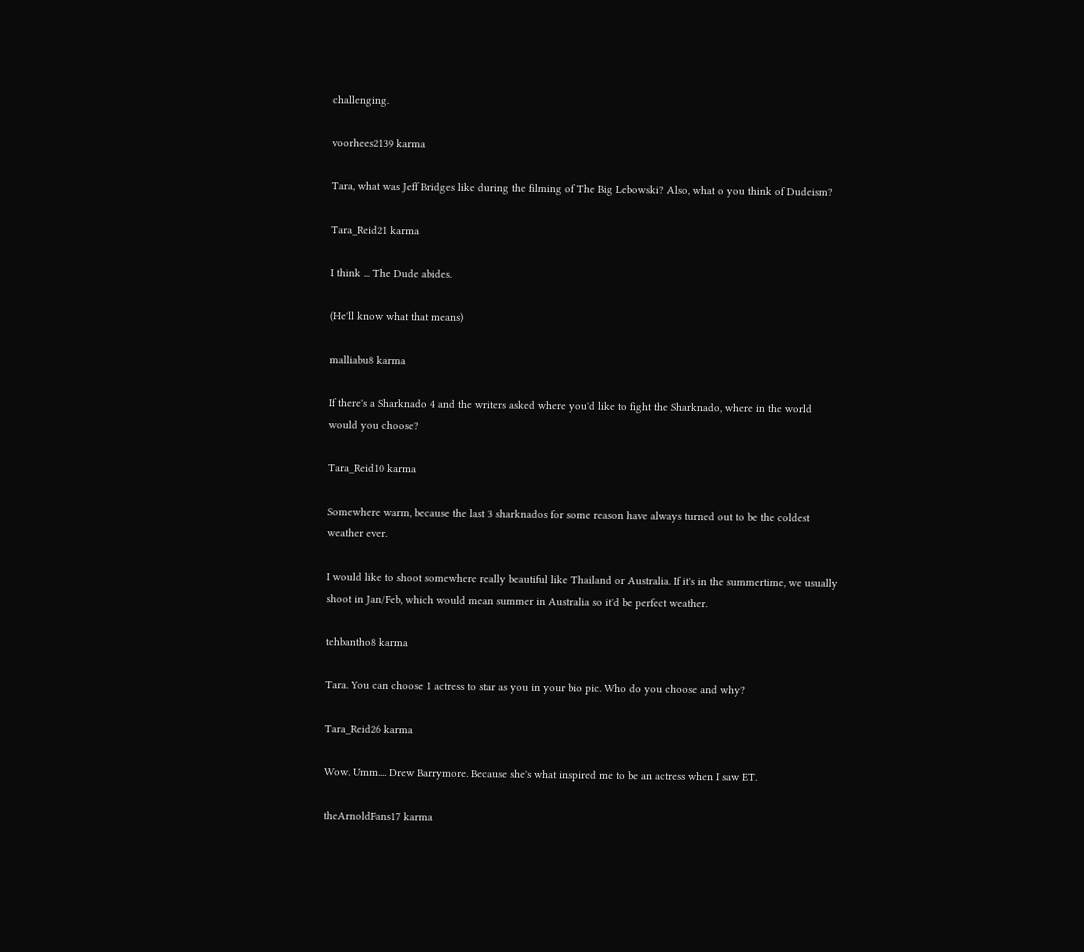challenging.

voorhees2139 karma

Tara, what was Jeff Bridges like during the filming of The Big Lebowski? Also, what o you think of Dudeism?

Tara_Reid21 karma

I think ... The Dude abides.

(He'll know what that means)

malliabu8 karma

If there's a Sharknado 4 and the writers asked where you'd like to fight the Sharknado, where in the world would you choose?

Tara_Reid10 karma

Somewhere warm, because the last 3 sharknados for some reason have always turned out to be the coldest weather ever.

I would like to shoot somewhere really beautiful like Thailand or Australia. If it's in the summertime, we usually shoot in Jan/Feb, which would mean summer in Australia so it'd be perfect weather.

tehbantho8 karma

Tara. You can choose 1 actress to star as you in your bio pic. Who do you choose and why?

Tara_Reid26 karma

Wow. Umm.... Drew Barrymore. Because she's what inspired me to be an actress when I saw ET.

theArnoldFans17 karma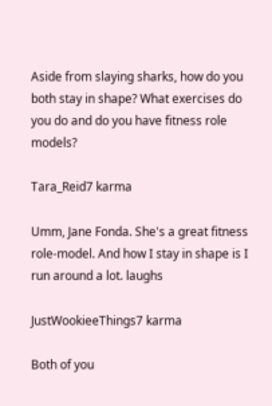Aside from slaying sharks, how do you both stay in shape? What exercises do you do and do you have fitness role models?

Tara_Reid7 karma

Umm, Jane Fonda. She's a great fitness role-model. And how I stay in shape is I run around a lot. laughs

JustWookieeThings7 karma

Both of you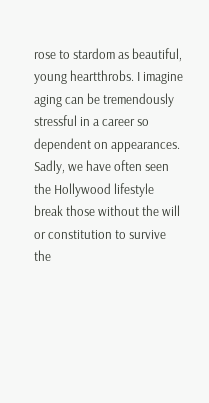rose to stardom as beautiful, young heartthrobs. I imagine aging can be tremendously stressful in a career so dependent on appearances. Sadly, we have often seen the Hollywood lifestyle break those without the will or constitution to survive the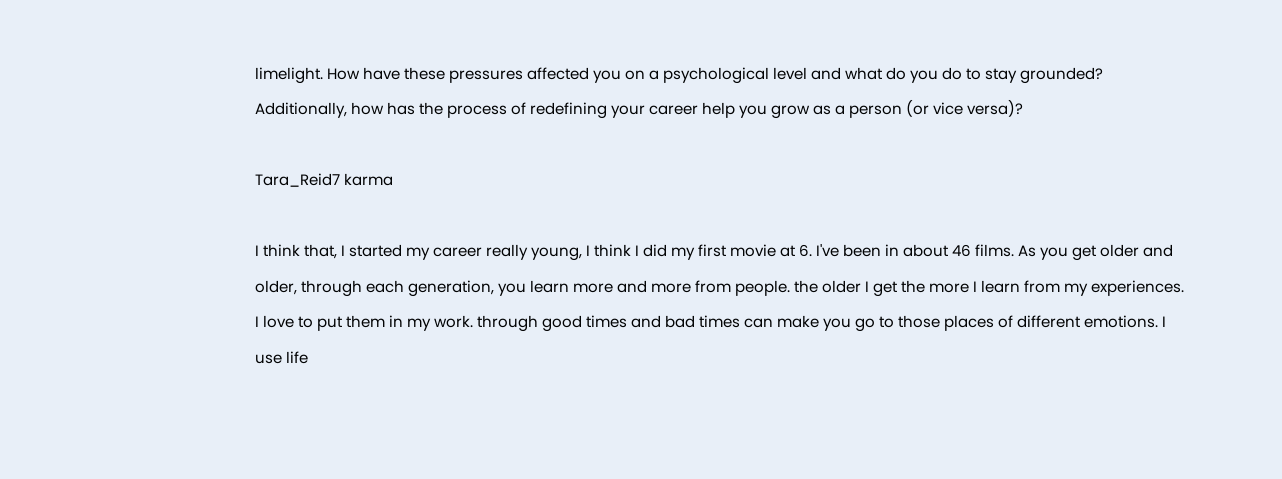limelight. How have these pressures affected you on a psychological level and what do you do to stay grounded? Additionally, how has the process of redefining your career help you grow as a person (or vice versa)?

Tara_Reid7 karma

I think that, I started my career really young, I think I did my first movie at 6. I've been in about 46 films. As you get older and older, through each generation, you learn more and more from people. the older I get the more I learn from my experiences. I love to put them in my work. through good times and bad times can make you go to those places of different emotions. I use life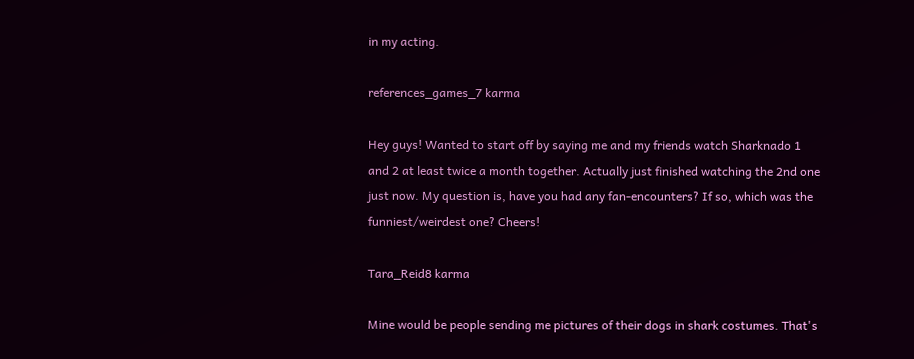in my acting.

references_games_7 karma

Hey guys! Wanted to start off by saying me and my friends watch Sharknado 1 and 2 at least twice a month together. Actually just finished watching the 2nd one just now. My question is, have you had any fan-encounters? If so, which was the funniest/weirdest one? Cheers!

Tara_Reid8 karma

Mine would be people sending me pictures of their dogs in shark costumes. That's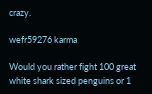crazy.

wefr59276 karma

Would you rather fight 100 great white shark sized penguins or 1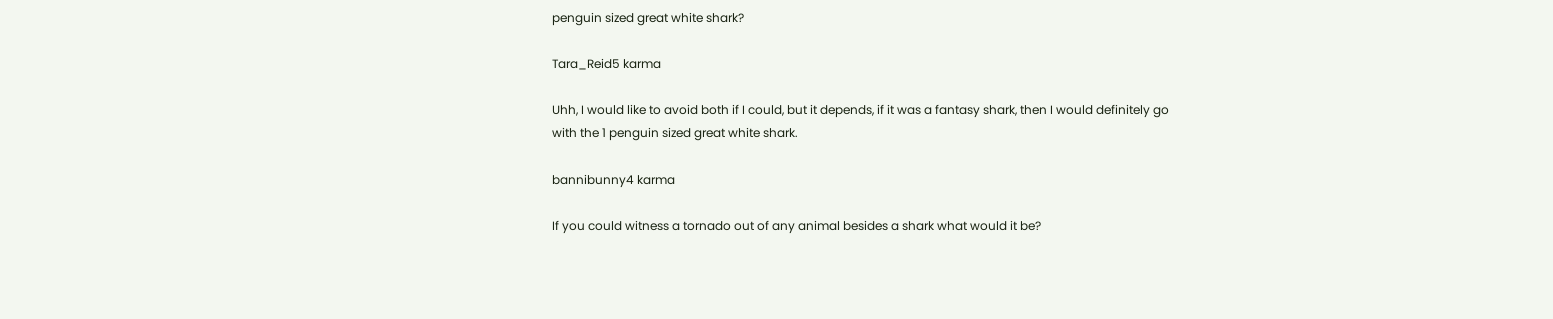penguin sized great white shark?

Tara_Reid5 karma

Uhh, I would like to avoid both if I could, but it depends, if it was a fantasy shark, then I would definitely go with the 1 penguin sized great white shark.

bannibunny4 karma

If you could witness a tornado out of any animal besides a shark what would it be?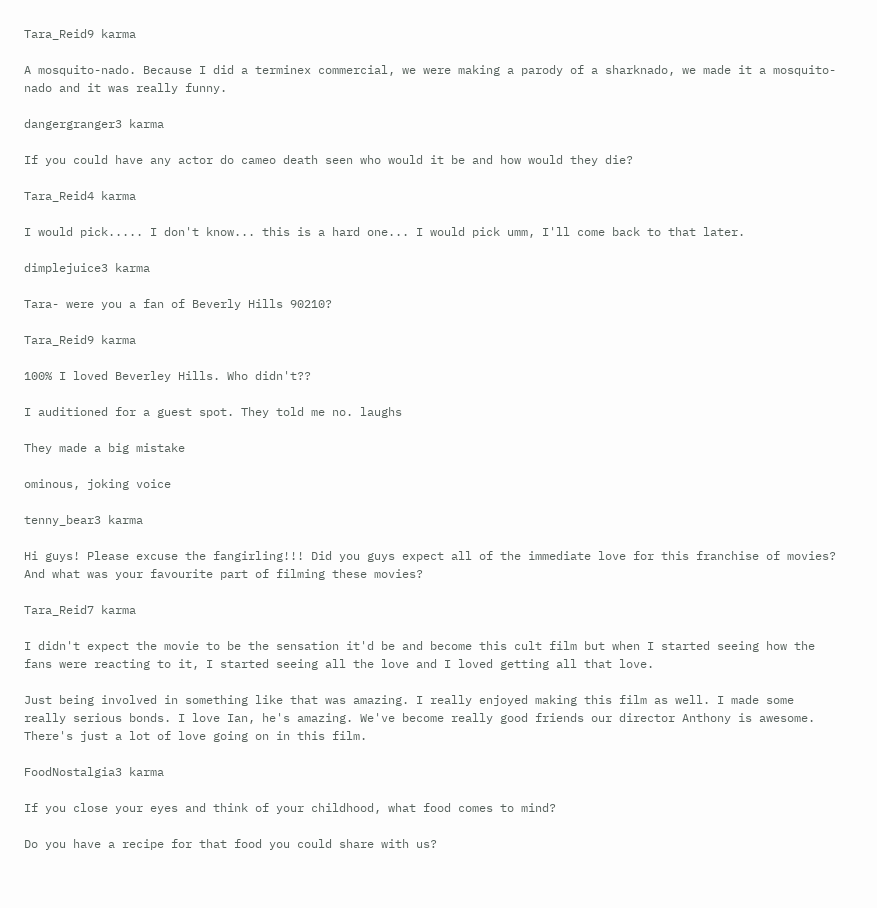Tara_Reid9 karma

A mosquito-nado. Because I did a terminex commercial, we were making a parody of a sharknado, we made it a mosquito-nado and it was really funny.

dangergranger3 karma

If you could have any actor do cameo death seen who would it be and how would they die?

Tara_Reid4 karma

I would pick..... I don't know... this is a hard one... I would pick umm, I'll come back to that later.

dimplejuice3 karma

Tara- were you a fan of Beverly Hills 90210?

Tara_Reid9 karma

100% I loved Beverley Hills. Who didn't??

I auditioned for a guest spot. They told me no. laughs

They made a big mistake

ominous, joking voice

tenny_bear3 karma

Hi guys! Please excuse the fangirling!!! Did you guys expect all of the immediate love for this franchise of movies? And what was your favourite part of filming these movies?

Tara_Reid7 karma

I didn't expect the movie to be the sensation it'd be and become this cult film but when I started seeing how the fans were reacting to it, I started seeing all the love and I loved getting all that love.

Just being involved in something like that was amazing. I really enjoyed making this film as well. I made some really serious bonds. I love Ian, he's amazing. We've become really good friends our director Anthony is awesome. There's just a lot of love going on in this film.

FoodNostalgia3 karma

If you close your eyes and think of your childhood, what food comes to mind?

Do you have a recipe for that food you could share with us?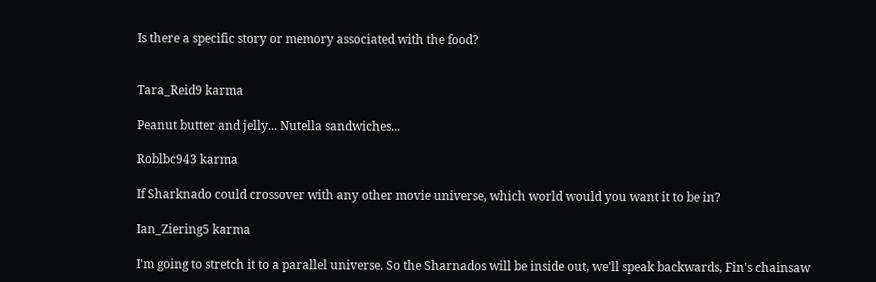Is there a specific story or memory associated with the food?


Tara_Reid9 karma

Peanut butter and jelly... Nutella sandwiches...

Roblbc943 karma

If Sharknado could crossover with any other movie universe, which world would you want it to be in?

Ian_Ziering5 karma

I'm going to stretch it to a parallel universe. So the Sharnados will be inside out, we'll speak backwards, Fin's chainsaw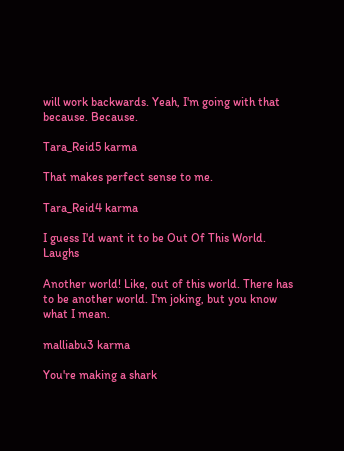will work backwards. Yeah, I'm going with that because. Because.

Tara_Reid5 karma

That makes perfect sense to me.

Tara_Reid4 karma

I guess I'd want it to be Out Of This World. Laughs

Another world! Like, out of this world. There has to be another world. I'm joking, but you know what I mean.

malliabu3 karma

You're making a shark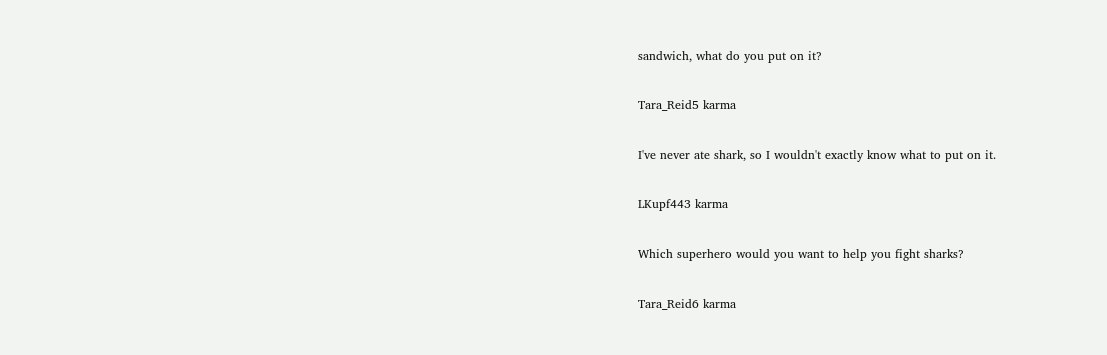sandwich, what do you put on it?

Tara_Reid5 karma

I've never ate shark, so I wouldn't exactly know what to put on it.

LKupf443 karma

Which superhero would you want to help you fight sharks?

Tara_Reid6 karma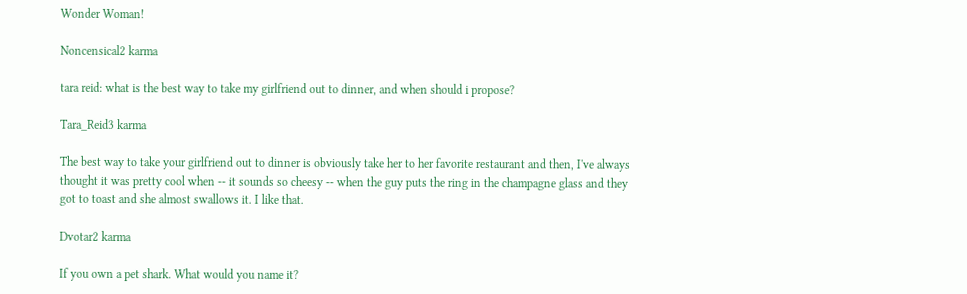Wonder Woman!

Noncensical2 karma

tara reid: what is the best way to take my girlfriend out to dinner, and when should i propose?

Tara_Reid3 karma

The best way to take your girlfriend out to dinner is obviously take her to her favorite restaurant and then, I've always thought it was pretty cool when -- it sounds so cheesy -- when the guy puts the ring in the champagne glass and they got to toast and she almost swallows it. I like that.

Dvotar2 karma

If you own a pet shark. What would you name it?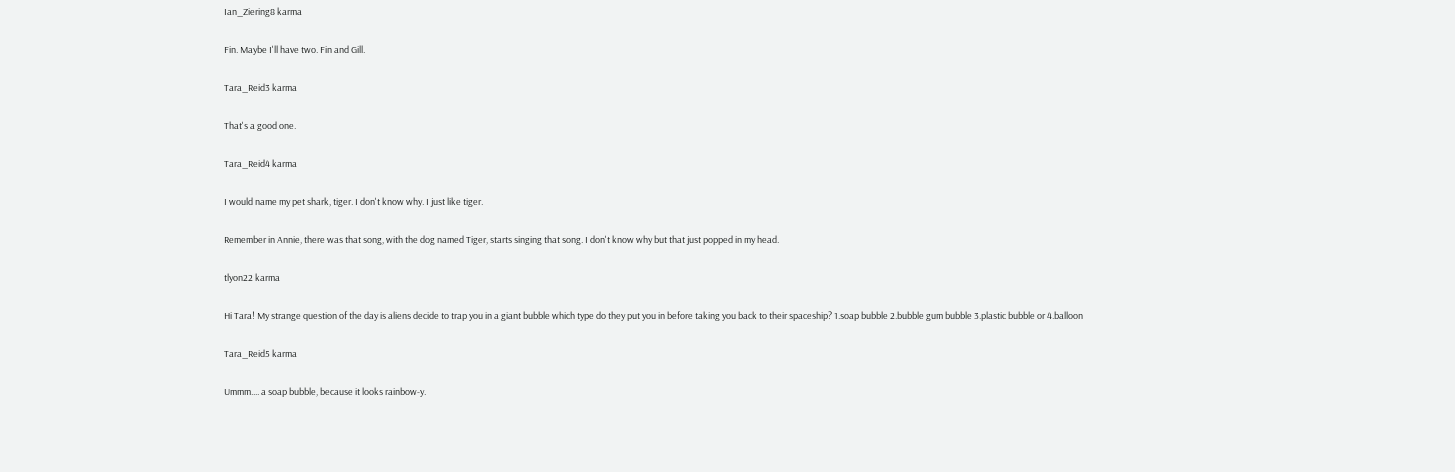Ian_Ziering8 karma

Fin. Maybe I'll have two. Fin and Gill.

Tara_Reid3 karma

That's a good one.

Tara_Reid4 karma

I would name my pet shark, tiger. I don't know why. I just like tiger.

Remember in Annie, there was that song, with the dog named Tiger, starts singing that song. I don't know why but that just popped in my head.

tlyon22 karma

Hi Tara! My strange question of the day is aliens decide to trap you in a giant bubble which type do they put you in before taking you back to their spaceship? 1.soap bubble 2.bubble gum bubble 3.plastic bubble or 4.balloon

Tara_Reid5 karma

Ummm.... a soap bubble, because it looks rainbow-y.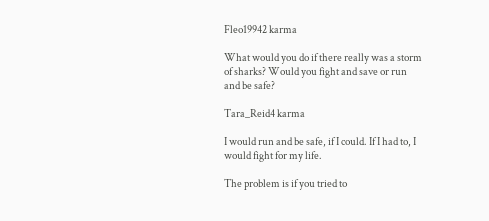Fleo19942 karma

What would you do if there really was a storm of sharks? Would you fight and save or run and be safe?

Tara_Reid4 karma

I would run and be safe, if I could. If I had to, I would fight for my life.

The problem is if you tried to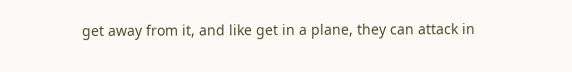get away from it, and like get in a plane, they can attack in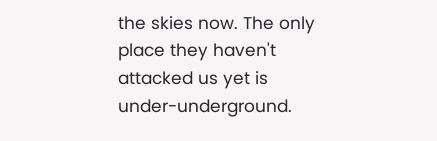the skies now. The only place they haven't attacked us yet is under-underground.